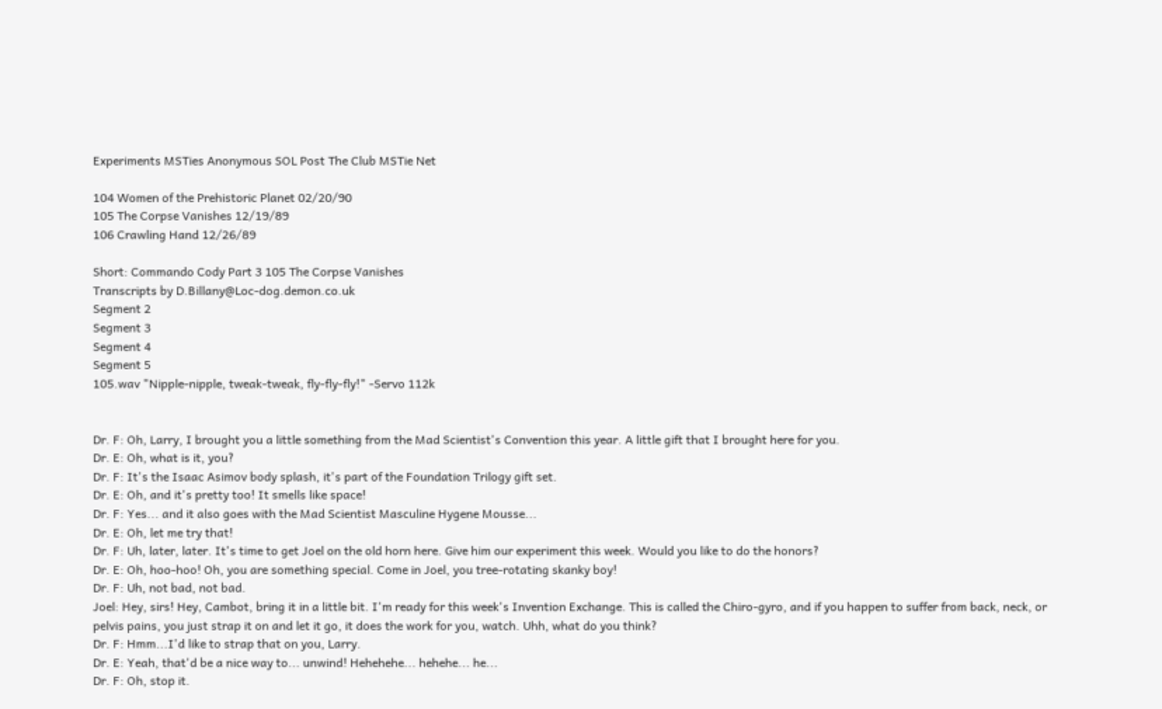Experiments MSTies Anonymous SOL Post The Club MSTie Net

104 Women of the Prehistoric Planet 02/20/90
105 The Corpse Vanishes 12/19/89
106 Crawling Hand 12/26/89

Short: Commando Cody Part 3 105 The Corpse Vanishes
Transcripts by D.Billany@Loc-dog.demon.co.uk
Segment 2
Segment 3
Segment 4
Segment 5
105.wav "Nipple-nipple, tweak-tweak, fly-fly-fly!" -Servo 112k


Dr. F: Oh, Larry, I brought you a little something from the Mad Scientist's Convention this year. A little gift that I brought here for you.
Dr. E: Oh, what is it, you?
Dr. F: It's the Isaac Asimov body splash, it's part of the Foundation Trilogy gift set.
Dr. E: Oh, and it's pretty too! It smells like space!
Dr. F: Yes... and it also goes with the Mad Scientist Masculine Hygene Mousse...
Dr. E: Oh, let me try that!
Dr. F: Uh, later, later. It's time to get Joel on the old horn here. Give him our experiment this week. Would you like to do the honors?
Dr. E: Oh, hoo-hoo! Oh, you are something special. Come in Joel, you tree-rotating skanky boy!
Dr. F: Uh, not bad, not bad.
Joel: Hey, sirs! Hey, Cambot, bring it in a little bit. I'm ready for this week's Invention Exchange. This is called the Chiro-gyro, and if you happen to suffer from back, neck, or pelvis pains, you just strap it on and let it go, it does the work for you, watch. Uhh, what do you think?
Dr. F: Hmm...I'd like to strap that on you, Larry.
Dr. E: Yeah, that'd be a nice way to... unwind! Hehehehe... hehehe... he...
Dr. F: Oh, stop it.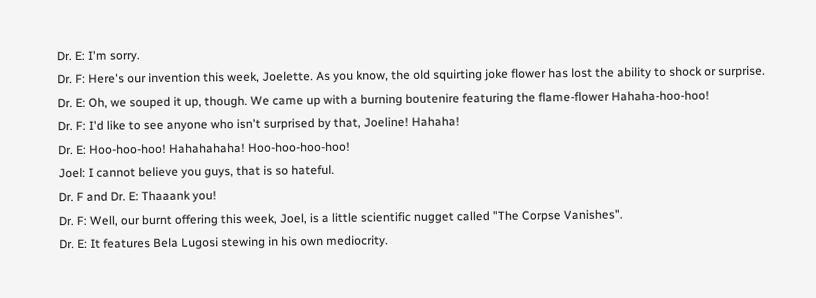Dr. E: I'm sorry.
Dr. F: Here's our invention this week, Joelette. As you know, the old squirting joke flower has lost the ability to shock or surprise.
Dr. E: Oh, we souped it up, though. We came up with a burning boutenire featuring the flame-flower Hahaha-hoo-hoo!
Dr. F: I'd like to see anyone who isn't surprised by that, Joeline! Hahaha!
Dr. E: Hoo-hoo-hoo! Hahahahaha! Hoo-hoo-hoo-hoo!
Joel: I cannot believe you guys, that is so hateful.
Dr. F and Dr. E: Thaaank you!
Dr. F: Well, our burnt offering this week, Joel, is a little scientific nugget called "The Corpse Vanishes".
Dr. E: It features Bela Lugosi stewing in his own mediocrity.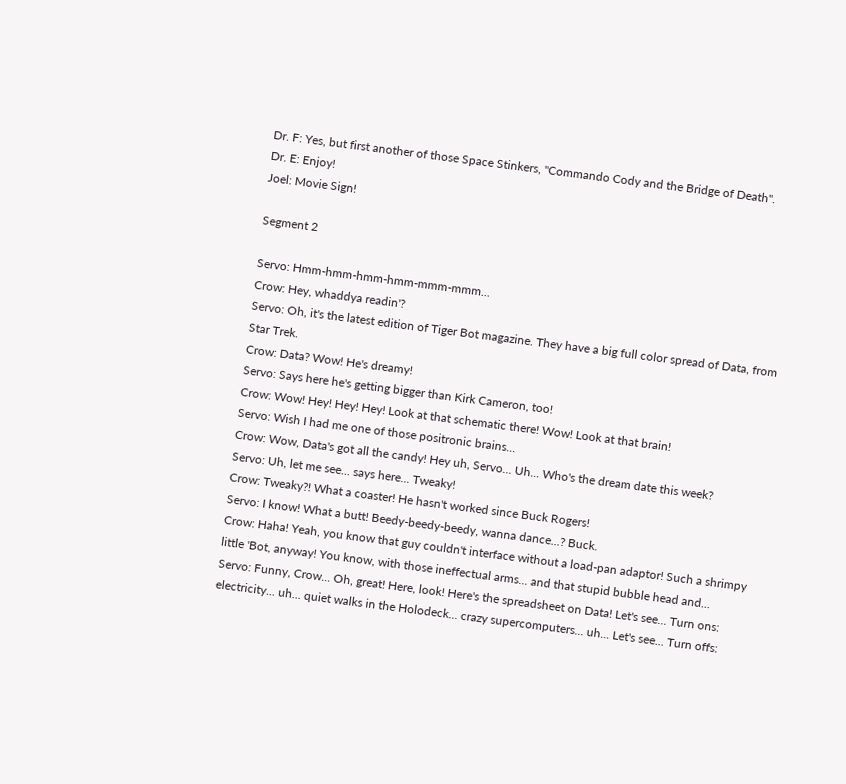Dr. F: Yes, but first another of those Space Stinkers, "Commando Cody and the Bridge of Death".
Dr. E: Enjoy!
Joel: Movie Sign!

Segment 2

Servo: Hmm-hmm-hmm-hmm-mmm-mmm...
Crow: Hey, whaddya readin'?
Servo: Oh, it's the latest edition of Tiger Bot magazine. They have a big full color spread of Data, from Star Trek.
Crow: Data? Wow! He's dreamy!
Servo: Says here he's getting bigger than Kirk Cameron, too!
Crow: Wow! Hey! Hey! Hey! Look at that schematic there! Wow! Look at that brain!
Servo: Wish I had me one of those positronic brains...
Crow: Wow, Data's got all the candy! Hey uh, Servo... Uh... Who's the dream date this week?
Servo: Uh, let me see... says here... Tweaky!
Crow: Tweaky?! What a coaster! He hasn't worked since Buck Rogers!
Servo: I know! What a butt! Beedy-beedy-beedy, wanna dance...? Buck.
Crow: Haha! Yeah, you know that guy couldn't interface without a load-pan adaptor! Such a shrimpy little 'Bot, anyway! You know, with those ineffectual arms... and that stupid bubble head and...
Servo: Funny, Crow... Oh, great! Here, look! Here's the spreadsheet on Data! Let's see... Turn ons: electricity... uh... quiet walks in the Holodeck... crazy supercomputers... uh... Let's see... Turn offs: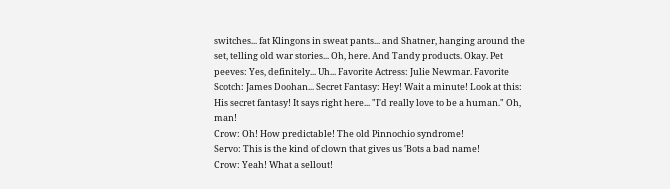switches... fat Klingons in sweat pants... and Shatner, hanging around the set, telling old war stories... Oh, here. And Tandy products. Okay. Pet peeves: Yes, definitely... Uh... Favorite Actress: Julie Newmar. Favorite Scotch: James Doohan... Secret Fantasy: Hey! Wait a minute! Look at this: His secret fantasy! It says right here... "I'd really love to be a human." Oh, man!
Crow: Oh! How predictable! The old Pinnochio syndrome!
Servo: This is the kind of clown that gives us 'Bots a bad name!
Crow: Yeah! What a sellout!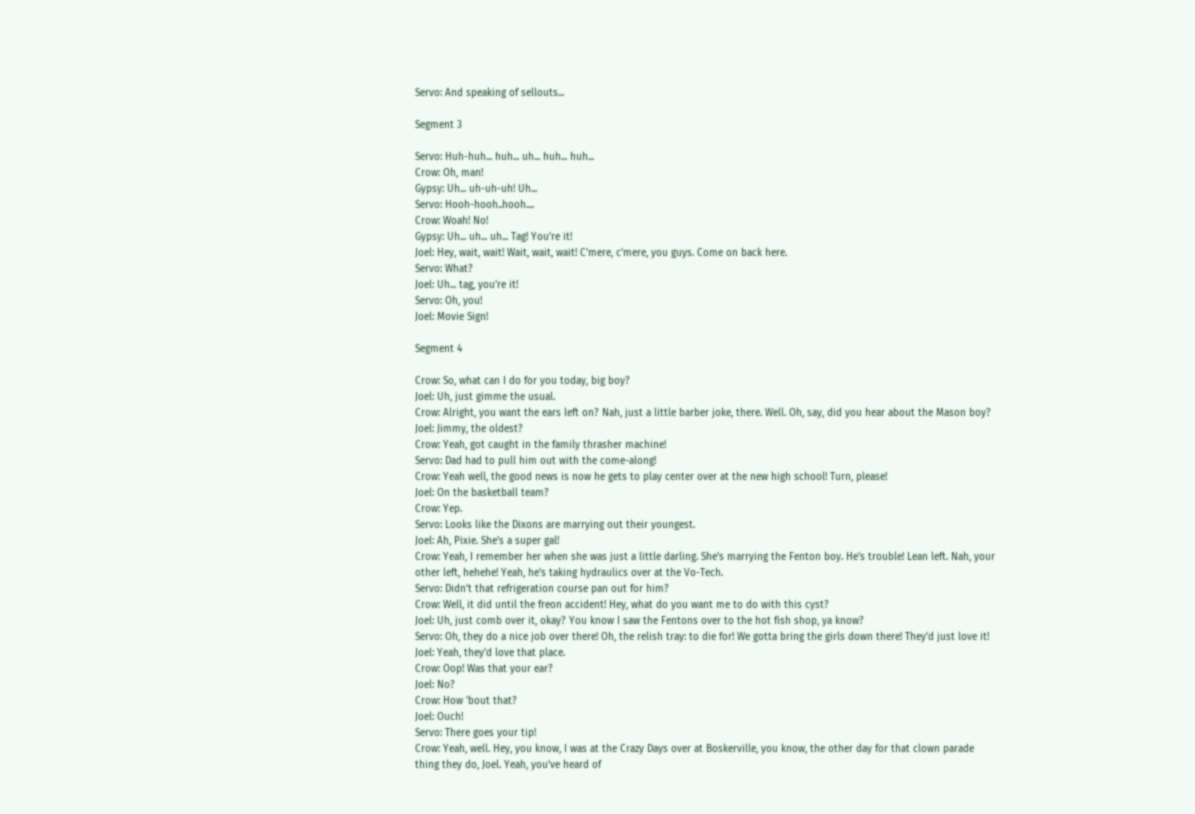Servo: And speaking of sellouts...

Segment 3

Servo: Huh-huh... huh... uh... huh... huh...
Crow: Oh, man!
Gypsy: Uh... uh-uh-uh! Uh...
Servo: Hooh-hooh..hooh....
Crow: Woah! No!
Gypsy: Uh... uh... uh... Tag! You're it!
Joel: Hey, wait, wait! Wait, wait, wait! C'mere, c'mere, you guys. Come on back here.
Servo: What?
Joel: Uh... tag, you're it!
Servo: Oh, you!
Joel: Movie Sign!

Segment 4

Crow: So, what can I do for you today, big boy?
Joel: Uh, just gimme the usual.
Crow: Alright, you want the ears left on? Nah, just a little barber joke, there. Well. Oh, say, did you hear about the Mason boy?
Joel: Jimmy, the oldest?
Crow: Yeah, got caught in the family thrasher machine!
Servo: Dad had to pull him out with the come-along!
Crow: Yeah well, the good news is now he gets to play center over at the new high school! Turn, please!
Joel: On the basketball team?
Crow: Yep.
Servo: Looks like the Dixons are marrying out their youngest.
Joel: Ah, Pixie. She's a super gal!
Crow: Yeah, I remember her when she was just a little darling. She's marrying the Fenton boy. He's trouble! Lean left. Nah, your other left, hehehe! Yeah, he's taking hydraulics over at the Vo-Tech.
Servo: Didn't that refrigeration course pan out for him?
Crow: Well, it did until the freon accident! Hey, what do you want me to do with this cyst?
Joel: Uh, just comb over it, okay? You know I saw the Fentons over to the hot fish shop, ya know?
Servo: Oh, they do a nice job over there! Oh, the relish tray: to die for! We gotta bring the girls down there! They'd just love it!
Joel: Yeah, they'd love that place.
Crow: Oop! Was that your ear?
Joel: No?
Crow: How 'bout that?
Joel: Ouch!
Servo: There goes your tip!
Crow: Yeah, well. Hey, you know, I was at the Crazy Days over at Boskerville, you know, the other day for that clown parade thing they do, Joel. Yeah, you've heard of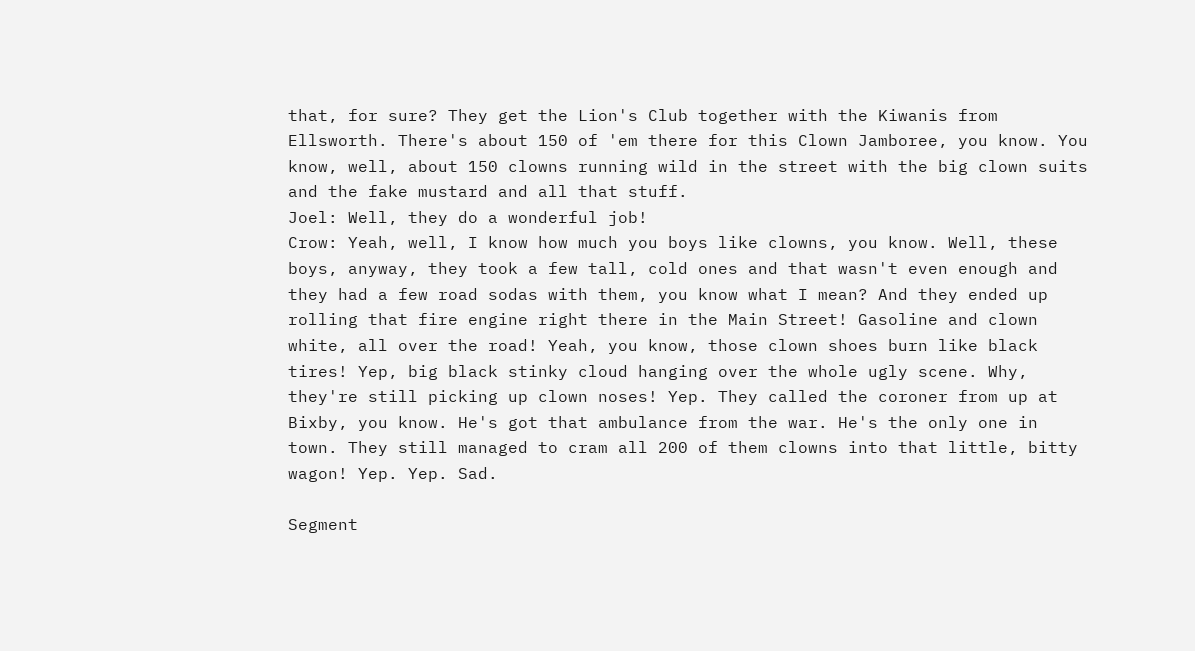that, for sure? They get the Lion's Club together with the Kiwanis from Ellsworth. There's about 150 of 'em there for this Clown Jamboree, you know. You know, well, about 150 clowns running wild in the street with the big clown suits and the fake mustard and all that stuff.
Joel: Well, they do a wonderful job!
Crow: Yeah, well, I know how much you boys like clowns, you know. Well, these boys, anyway, they took a few tall, cold ones and that wasn't even enough and they had a few road sodas with them, you know what I mean? And they ended up rolling that fire engine right there in the Main Street! Gasoline and clown white, all over the road! Yeah, you know, those clown shoes burn like black tires! Yep, big black stinky cloud hanging over the whole ugly scene. Why, they're still picking up clown noses! Yep. They called the coroner from up at Bixby, you know. He's got that ambulance from the war. He's the only one in town. They still managed to cram all 200 of them clowns into that little, bitty wagon! Yep. Yep. Sad.

Segment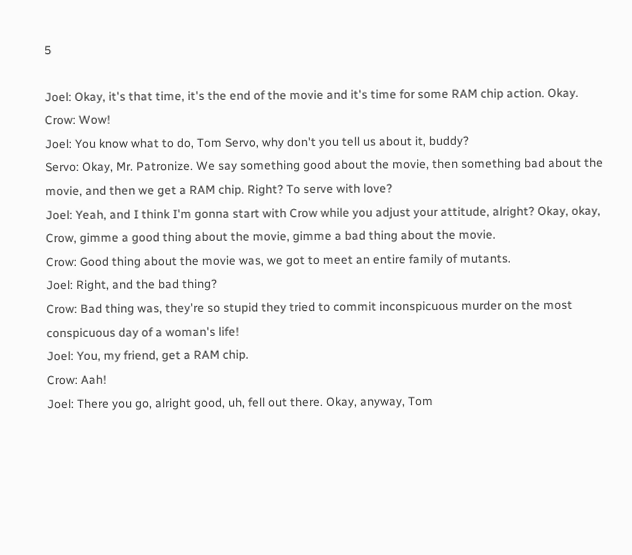5

Joel: Okay, it's that time, it's the end of the movie and it's time for some RAM chip action. Okay.
Crow: Wow!
Joel: You know what to do, Tom Servo, why don't you tell us about it, buddy?
Servo: Okay, Mr. Patronize. We say something good about the movie, then something bad about the movie, and then we get a RAM chip. Right? To serve with love?
Joel: Yeah, and I think I'm gonna start with Crow while you adjust your attitude, alright? Okay, okay, Crow, gimme a good thing about the movie, gimme a bad thing about the movie.
Crow: Good thing about the movie was, we got to meet an entire family of mutants.
Joel: Right, and the bad thing?
Crow: Bad thing was, they're so stupid they tried to commit inconspicuous murder on the most conspicuous day of a woman's life!
Joel: You, my friend, get a RAM chip.
Crow: Aah!
Joel: There you go, alright good, uh, fell out there. Okay, anyway, Tom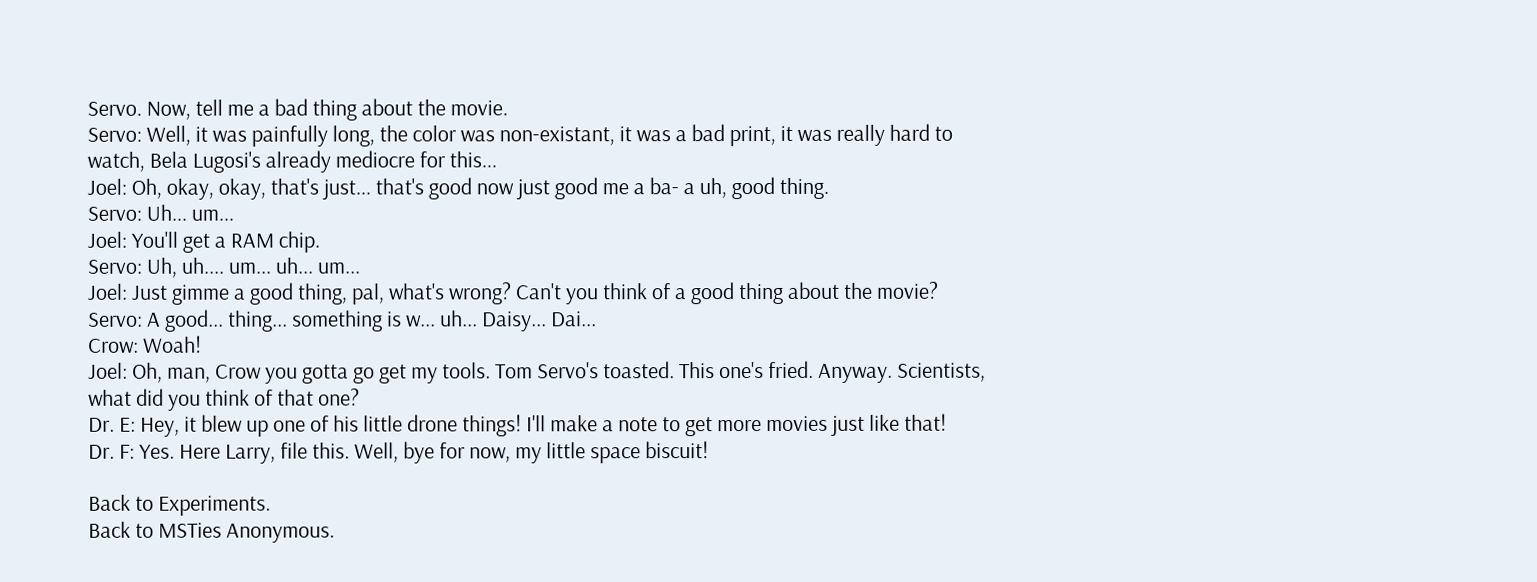Servo. Now, tell me a bad thing about the movie.
Servo: Well, it was painfully long, the color was non-existant, it was a bad print, it was really hard to watch, Bela Lugosi's already mediocre for this...
Joel: Oh, okay, okay, that's just... that's good now just good me a ba- a uh, good thing.
Servo: Uh... um...
Joel: You'll get a RAM chip.
Servo: Uh, uh.... um... uh... um...
Joel: Just gimme a good thing, pal, what's wrong? Can't you think of a good thing about the movie?
Servo: A good... thing... something is w... uh... Daisy... Dai...
Crow: Woah!
Joel: Oh, man, Crow you gotta go get my tools. Tom Servo's toasted. This one's fried. Anyway. Scientists, what did you think of that one?
Dr. E: Hey, it blew up one of his little drone things! I'll make a note to get more movies just like that!
Dr. F: Yes. Here Larry, file this. Well, bye for now, my little space biscuit!

Back to Experiments.
Back to MSTies Anonymous.